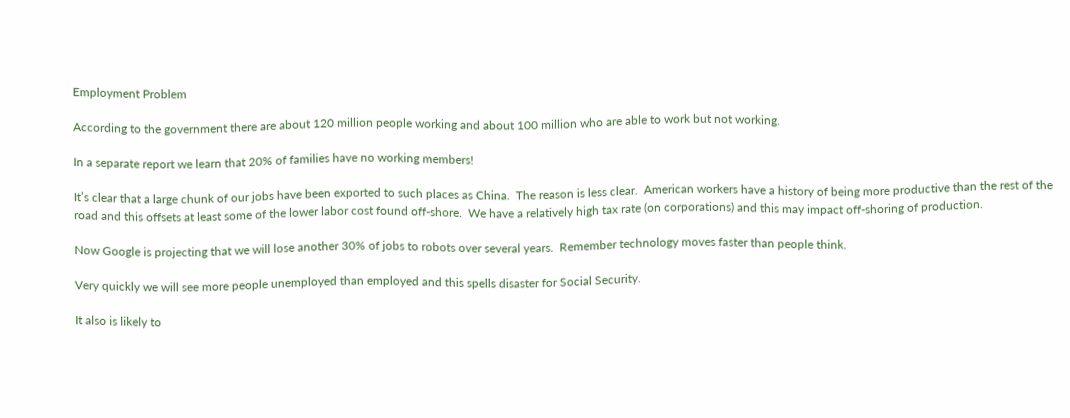Employment Problem

According to the government there are about 120 million people working and about 100 million who are able to work but not working.

In a separate report we learn that 20% of families have no working members!

It’s clear that a large chunk of our jobs have been exported to such places as China.  The reason is less clear.  American workers have a history of being more productive than the rest of the road and this offsets at least some of the lower labor cost found off-shore.  We have a relatively high tax rate (on corporations) and this may impact off-shoring of production.

Now Google is projecting that we will lose another 30% of jobs to robots over several years.  Remember technology moves faster than people think.

Very quickly we will see more people unemployed than employed and this spells disaster for Social Security.

It also is likely to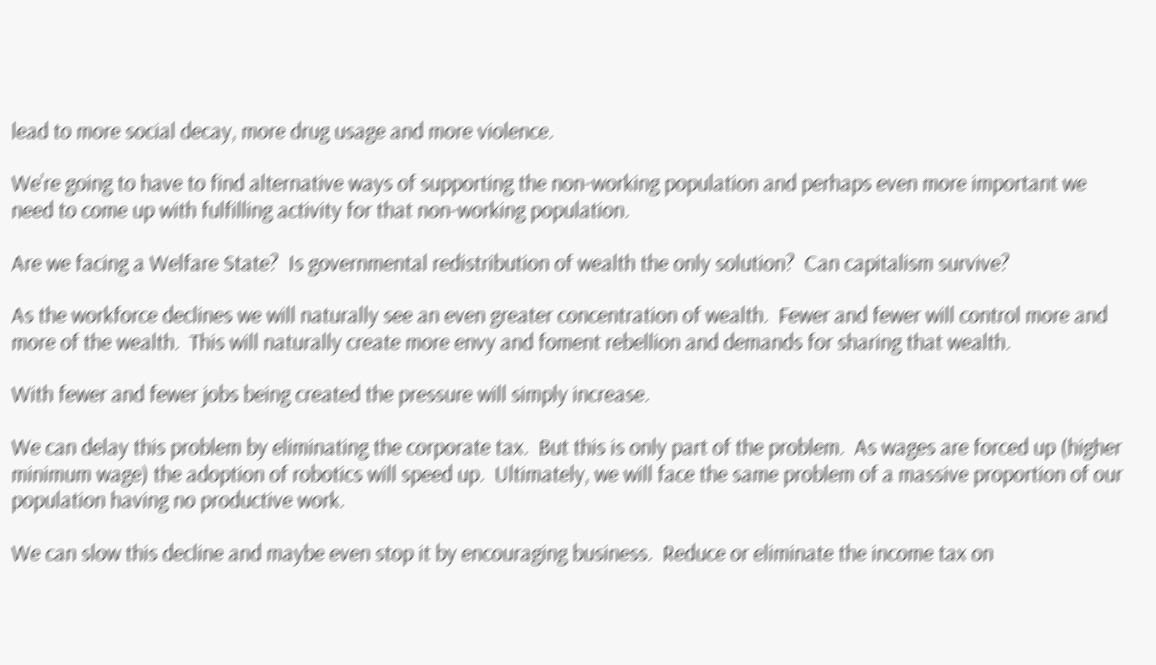lead to more social decay, more drug usage and more violence.

We’re going to have to find alternative ways of supporting the non-working population and perhaps even more important we need to come up with fulfilling activity for that non-working population.

Are we facing a Welfare State?  Is governmental redistribution of wealth the only solution?  Can capitalism survive?

As the workforce declines we will naturally see an even greater concentration of wealth.  Fewer and fewer will control more and more of the wealth.  This will naturally create more envy and foment rebellion and demands for sharing that wealth.

With fewer and fewer jobs being created the pressure will simply increase.

We can delay this problem by eliminating the corporate tax.  But this is only part of the problem.  As wages are forced up (higher minimum wage) the adoption of robotics will speed up.  Ultimately, we will face the same problem of a massive proportion of our population having no productive work.

We can slow this decline and maybe even stop it by encouraging business.  Reduce or eliminate the income tax on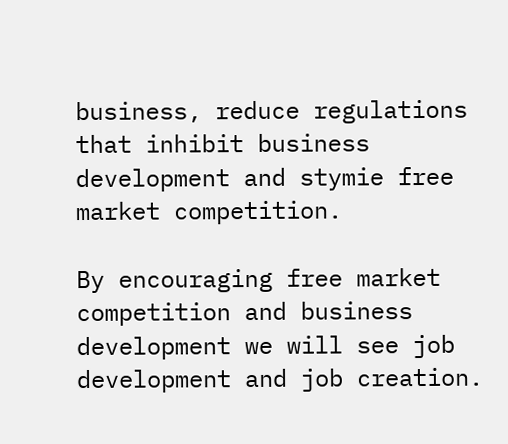business, reduce regulations that inhibit business development and stymie free market competition.

By encouraging free market competition and business development we will see job development and job creation.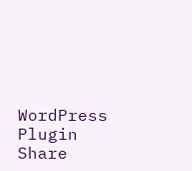WordPress Plugin Share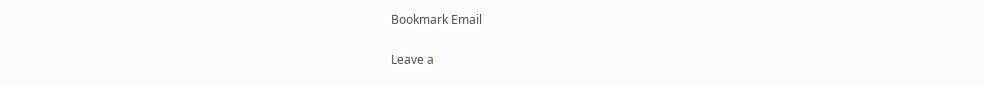Bookmark Email

Leave a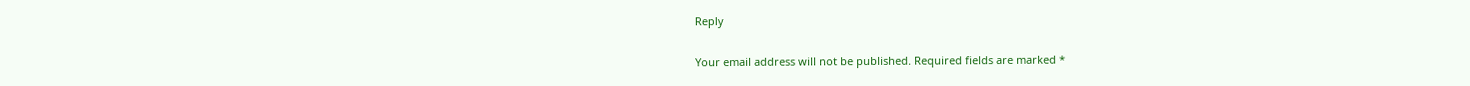Reply

Your email address will not be published. Required fields are marked *